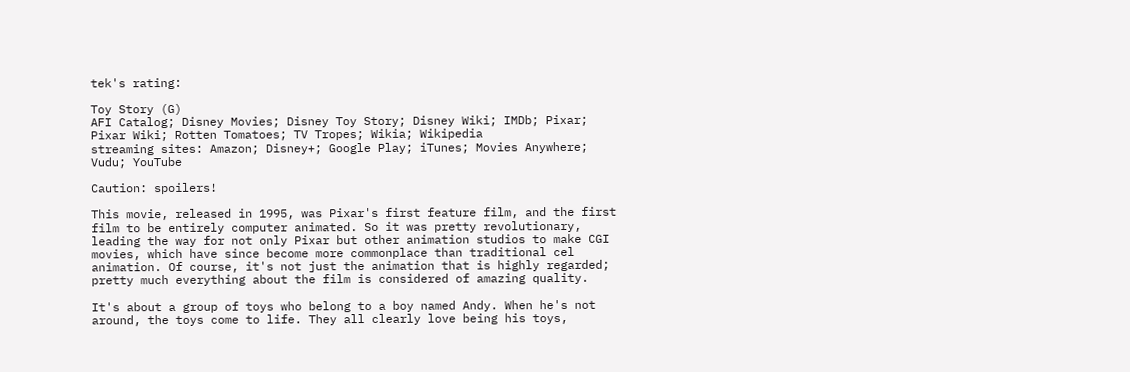tek's rating:

Toy Story (G)
AFI Catalog; Disney Movies; Disney Toy Story; Disney Wiki; IMDb; Pixar; Pixar Wiki; Rotten Tomatoes; TV Tropes; Wikia; Wikipedia
streaming sites: Amazon; Disney+; Google Play; iTunes; Movies Anywhere; Vudu; YouTube

Caution: spoilers!

This movie, released in 1995, was Pixar's first feature film, and the first film to be entirely computer animated. So it was pretty revolutionary, leading the way for not only Pixar but other animation studios to make CGI movies, which have since become more commonplace than traditional cel animation. Of course, it's not just the animation that is highly regarded; pretty much everything about the film is considered of amazing quality.

It's about a group of toys who belong to a boy named Andy. When he's not around, the toys come to life. They all clearly love being his toys,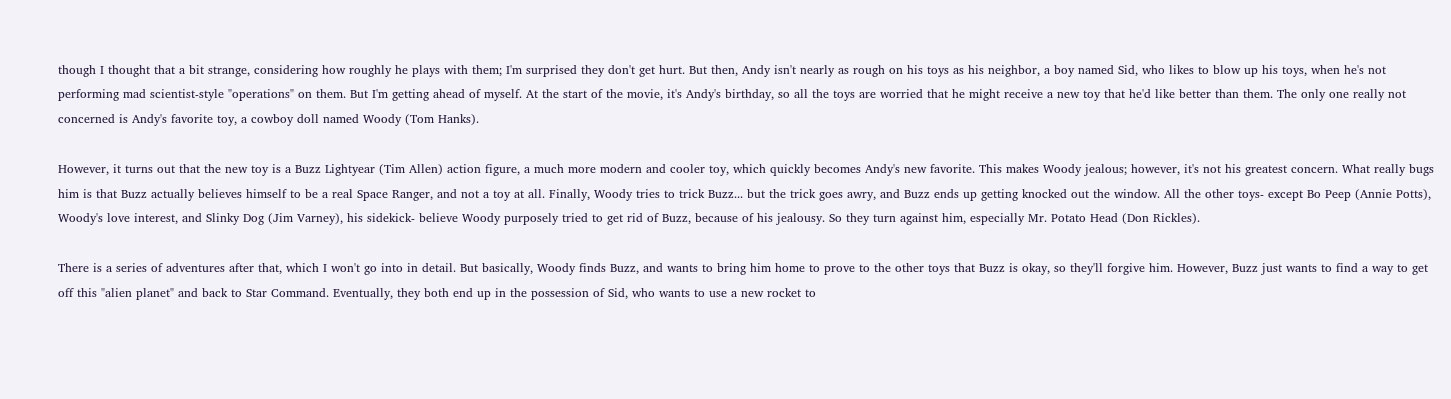though I thought that a bit strange, considering how roughly he plays with them; I'm surprised they don't get hurt. But then, Andy isn't nearly as rough on his toys as his neighbor, a boy named Sid, who likes to blow up his toys, when he's not performing mad scientist-style "operations" on them. But I'm getting ahead of myself. At the start of the movie, it's Andy's birthday, so all the toys are worried that he might receive a new toy that he'd like better than them. The only one really not concerned is Andy's favorite toy, a cowboy doll named Woody (Tom Hanks).

However, it turns out that the new toy is a Buzz Lightyear (Tim Allen) action figure, a much more modern and cooler toy, which quickly becomes Andy's new favorite. This makes Woody jealous; however, it's not his greatest concern. What really bugs him is that Buzz actually believes himself to be a real Space Ranger, and not a toy at all. Finally, Woody tries to trick Buzz... but the trick goes awry, and Buzz ends up getting knocked out the window. All the other toys- except Bo Peep (Annie Potts), Woody's love interest, and Slinky Dog (Jim Varney), his sidekick- believe Woody purposely tried to get rid of Buzz, because of his jealousy. So they turn against him, especially Mr. Potato Head (Don Rickles).

There is a series of adventures after that, which I won't go into in detail. But basically, Woody finds Buzz, and wants to bring him home to prove to the other toys that Buzz is okay, so they'll forgive him. However, Buzz just wants to find a way to get off this "alien planet" and back to Star Command. Eventually, they both end up in the possession of Sid, who wants to use a new rocket to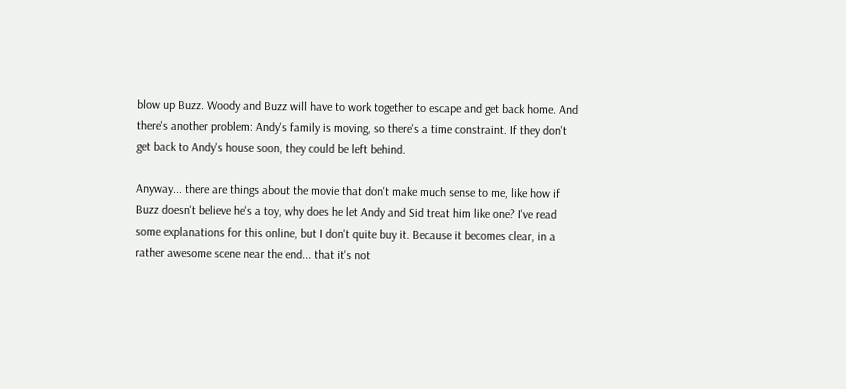blow up Buzz. Woody and Buzz will have to work together to escape and get back home. And there's another problem: Andy's family is moving, so there's a time constraint. If they don't get back to Andy's house soon, they could be left behind.

Anyway... there are things about the movie that don't make much sense to me, like how if Buzz doesn't believe he's a toy, why does he let Andy and Sid treat him like one? I've read some explanations for this online, but I don't quite buy it. Because it becomes clear, in a rather awesome scene near the end... that it's not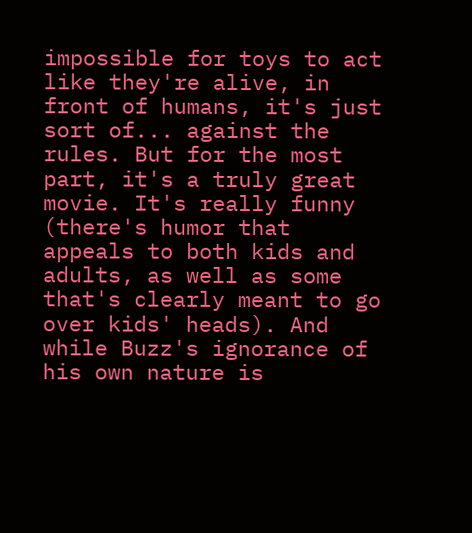impossible for toys to act like they're alive, in front of humans, it's just sort of... against the rules. But for the most part, it's a truly great movie. It's really funny (there's humor that appeals to both kids and adults, as well as some that's clearly meant to go over kids' heads). And while Buzz's ignorance of his own nature is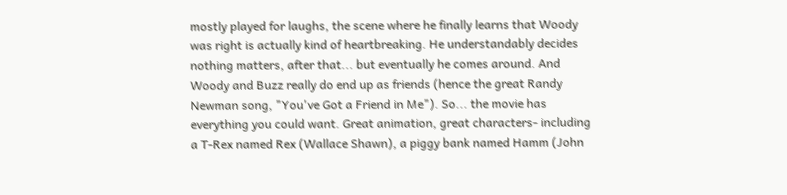mostly played for laughs, the scene where he finally learns that Woody was right is actually kind of heartbreaking. He understandably decides nothing matters, after that... but eventually he comes around. And Woody and Buzz really do end up as friends (hence the great Randy Newman song, "You've Got a Friend in Me"). So... the movie has everything you could want. Great animation, great characters- including a T-Rex named Rex (Wallace Shawn), a piggy bank named Hamm (John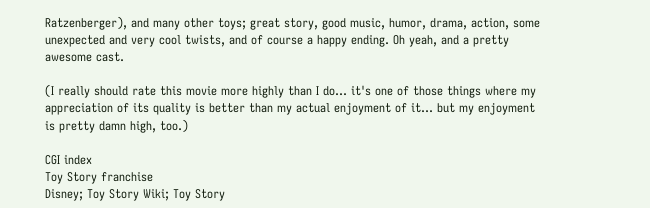Ratzenberger), and many other toys; great story, good music, humor, drama, action, some unexpected and very cool twists, and of course a happy ending. Oh yeah, and a pretty awesome cast.

(I really should rate this movie more highly than I do... it's one of those things where my appreciation of its quality is better than my actual enjoyment of it... but my enjoyment is pretty damn high, too.)

CGI index
Toy Story franchise
Disney; Toy Story Wiki; Toy Story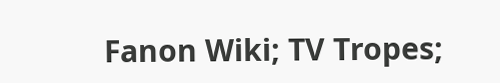Fanon Wiki; TV Tropes;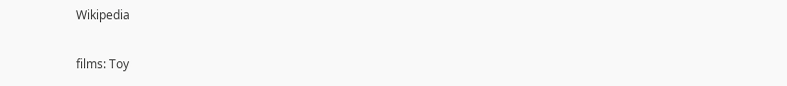Wikipedia

films: Toy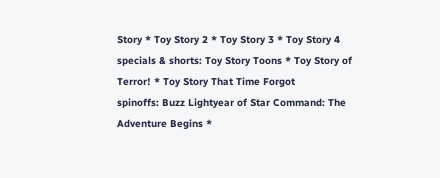Story * Toy Story 2 * Toy Story 3 * Toy Story 4
specials & shorts: Toy Story Toons * Toy Story of Terror! * Toy Story That Time Forgot
spinoffs: Buzz Lightyear of Star Command: The Adventure Begins *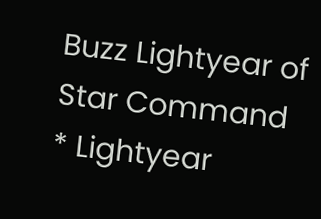Buzz Lightyear of Star Command * Lightyear